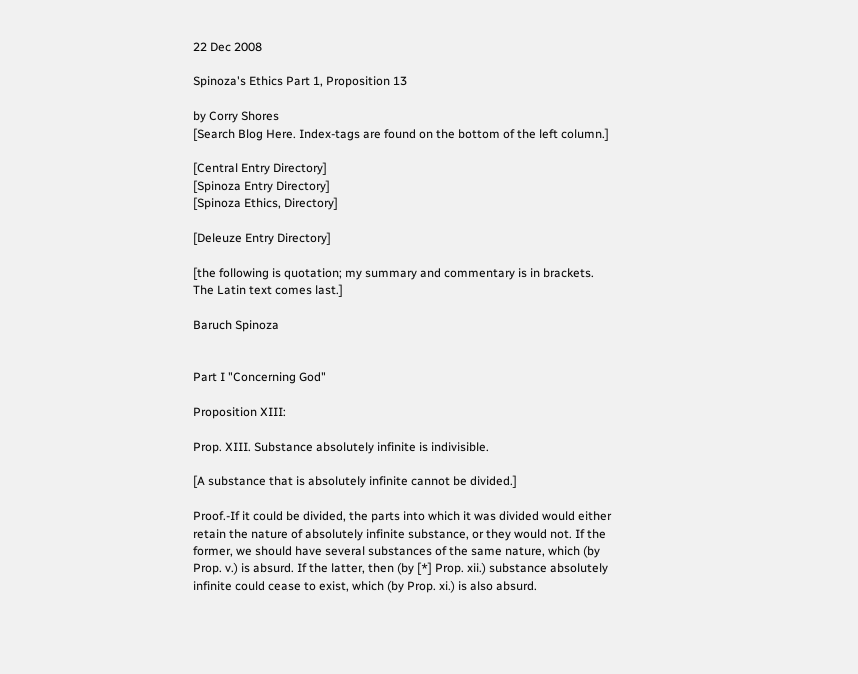22 Dec 2008

Spinoza's Ethics Part 1, Proposition 13

by Corry Shores
[Search Blog Here. Index-tags are found on the bottom of the left column.]

[Central Entry Directory]
[Spinoza Entry Directory]
[Spinoza Ethics, Directory]

[Deleuze Entry Directory]

[the following is quotation; my summary and commentary is in brackets. The Latin text comes last.]

Baruch Spinoza


Part I "Concerning God"

Proposition XIII:

Prop. XIII. Substance absolutely infinite is indivisible.

[A substance that is absolutely infinite cannot be divided.]

Proof.-If it could be divided, the parts into which it was divided would either retain the nature of absolutely infinite substance, or they would not. If the former, we should have several substances of the same nature, which (by Prop. v.) is absurd. If the latter, then (by [*] Prop. xii.) substance absolutely infinite could cease to exist, which (by Prop. xi.) is also absurd.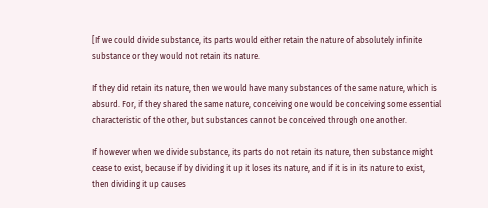[If we could divide substance, its parts would either retain the nature of absolutely infinite substance or they would not retain its nature.

If they did retain its nature, then we would have many substances of the same nature, which is absurd. For, if they shared the same nature, conceiving one would be conceiving some essential characteristic of the other, but substances cannot be conceived through one another.

If however when we divide substance, its parts do not retain its nature, then substance might cease to exist, because if by dividing it up it loses its nature, and if it is in its nature to exist, then dividing it up causes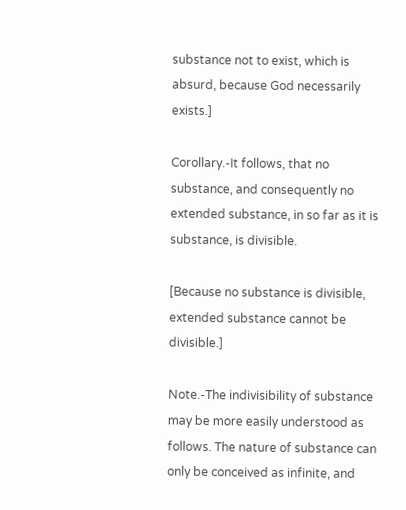substance not to exist, which is absurd, because God necessarily exists.]

Corollary.-It follows, that no substance, and consequently no extended substance, in so far as it is substance, is divisible.

[Because no substance is divisible, extended substance cannot be divisible.]

Note.-The indivisibility of substance may be more easily understood as follows. The nature of substance can only be conceived as infinite, and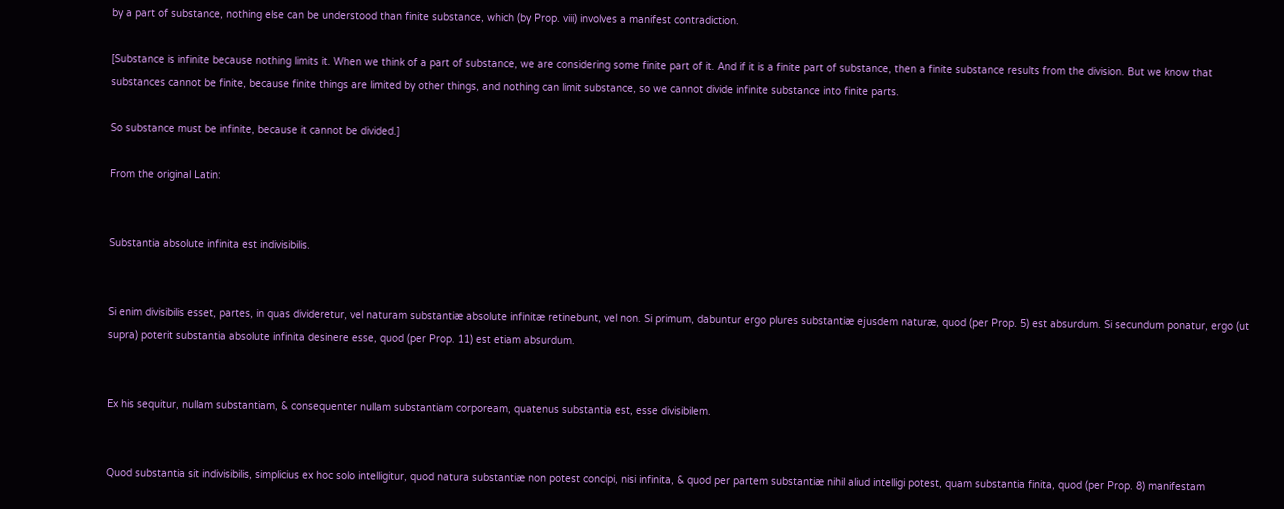by a part of substance, nothing else can be understood than finite substance, which (by Prop. viii) involves a manifest contradiction.

[Substance is infinite because nothing limits it. When we think of a part of substance, we are considering some finite part of it. And if it is a finite part of substance, then a finite substance results from the division. But we know that substances cannot be finite, because finite things are limited by other things, and nothing can limit substance, so we cannot divide infinite substance into finite parts.

So substance must be infinite, because it cannot be divided.]

From the original Latin:


Substantia absolute infinita est indivisibilis.


Si enim divisibilis esset, partes, in quas divideretur, vel naturam substantiæ absolute infinitæ retinebunt, vel non. Si primum, dabuntur ergo plures substantiæ ejusdem naturæ, quod (per Prop. 5) est absurdum. Si secundum ponatur, ergo (ut supra) poterit substantia absolute infinita desinere esse, quod (per Prop. 11) est etiam absurdum.


Ex his sequitur, nullam substantiam, & consequenter nullam substantiam corpoream, quatenus substantia est, esse divisibilem.


Quod substantia sit indivisibilis, simplicius ex hoc solo intelligitur, quod natura substantiæ non potest concipi, nisi infinita, & quod per partem substantiæ nihil aliud intelligi potest, quam substantia finita, quod (per Prop. 8) manifestam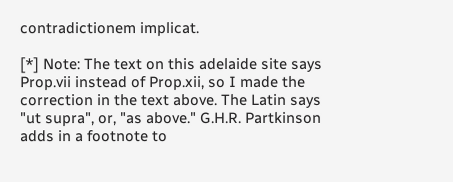contradictionem implicat.

[*] Note: The text on this adelaide site says Prop.vii instead of Prop.xii, so I made the correction in the text above. The Latin says "ut supra", or, "as above." G.H.R. Partkinson adds in a footnote to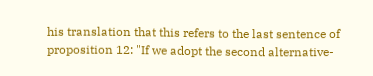his translation that this refers to the last sentence of proposition 12: "If we adopt the second alternative-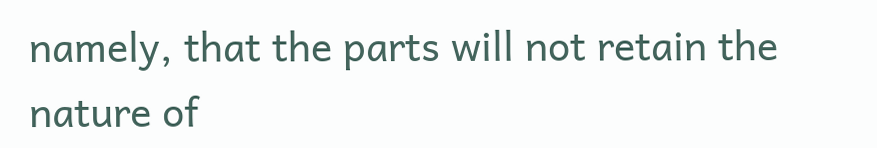namely, that the parts will not retain the nature of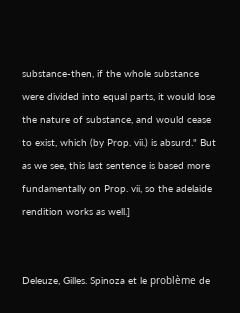substance-then, if the whole substance were divided into equal parts, it would lose the nature of substance, and would cease to exist, which (by Prop. vii.) is absurd." But as we see, this last sentence is based more fundamentally on Prop. vii, so the adelaide rendition works as well.]


Deleuze, Gilles. Spinoza et le problème de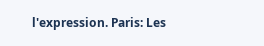l'expression. Paris: Les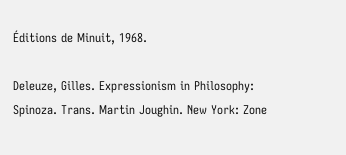Éditions de Minuit, 1968.

Deleuze, Gilles. Expressionism in Philosophy: Spinoza. Trans. Martin Joughin. New York: Zone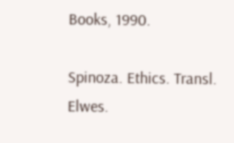Books, 1990.

Spinoza. Ethics. Transl. Elwes.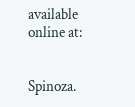available online at:


Spinoza.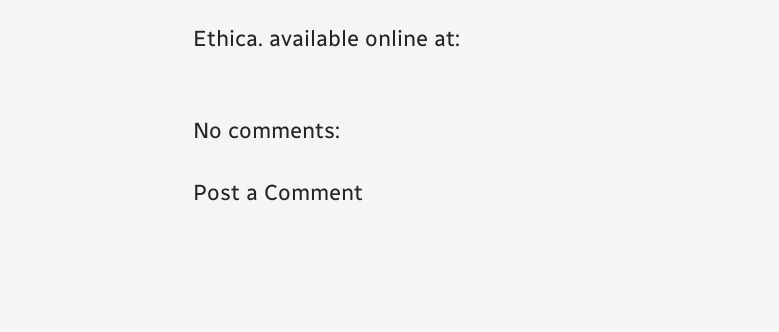Ethica. available online at:


No comments:

Post a Comment